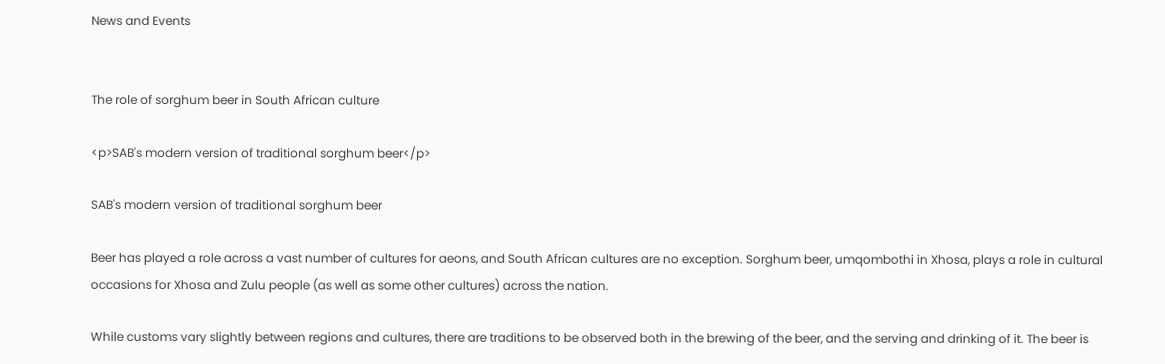News and Events


The role of sorghum beer in South African culture

<p>SAB's modern version of traditional sorghum beer</p>

SAB's modern version of traditional sorghum beer

Beer has played a role across a vast number of cultures for aeons, and South African cultures are no exception. Sorghum beer, umqombothi in Xhosa, plays a role in cultural occasions for Xhosa and Zulu people (as well as some other cultures) across the nation.

While customs vary slightly between regions and cultures, there are traditions to be observed both in the brewing of the beer, and the serving and drinking of it. The beer is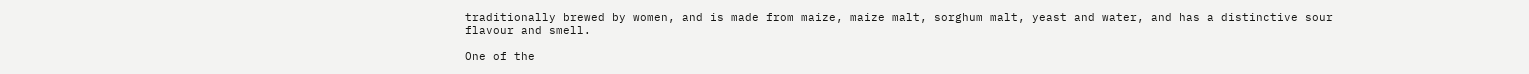traditionally brewed by women, and is made from maize, maize malt, sorghum malt, yeast and water, and has a distinctive sour flavour and smell.

One of the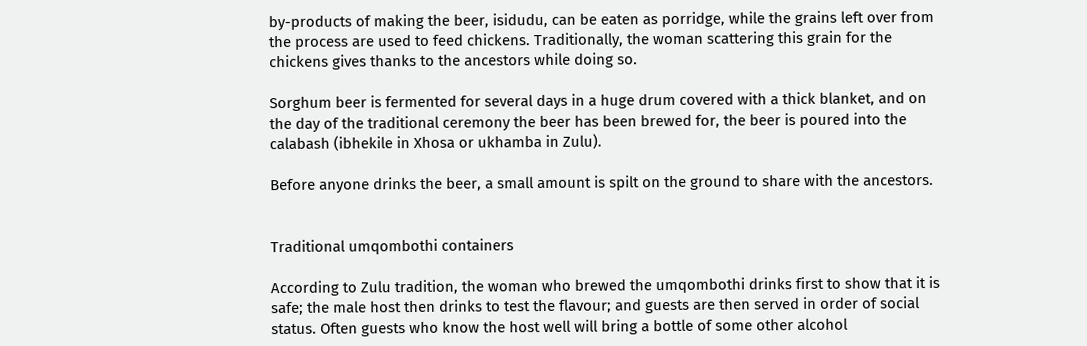by-products of making the beer, isidudu, can be eaten as porridge, while the grains left over from the process are used to feed chickens. Traditionally, the woman scattering this grain for the chickens gives thanks to the ancestors while doing so.

Sorghum beer is fermented for several days in a huge drum covered with a thick blanket, and on the day of the traditional ceremony the beer has been brewed for, the beer is poured into the calabash (ibhekile in Xhosa or ukhamba in Zulu).

Before anyone drinks the beer, a small amount is spilt on the ground to share with the ancestors.


Traditional umqombothi containers

According to Zulu tradition, the woman who brewed the umqombothi drinks first to show that it is safe; the male host then drinks to test the flavour; and guests are then served in order of social status. Often guests who know the host well will bring a bottle of some other alcohol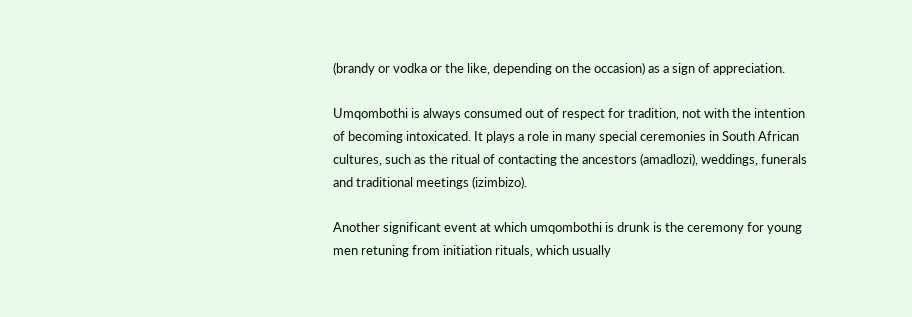(brandy or vodka or the like, depending on the occasion) as a sign of appreciation.

Umqombothi is always consumed out of respect for tradition, not with the intention of becoming intoxicated. It plays a role in many special ceremonies in South African cultures, such as the ritual of contacting the ancestors (amadlozi), weddings, funerals and traditional meetings (izimbizo).

Another significant event at which umqombothi is drunk is the ceremony for young men retuning from initiation rituals, which usually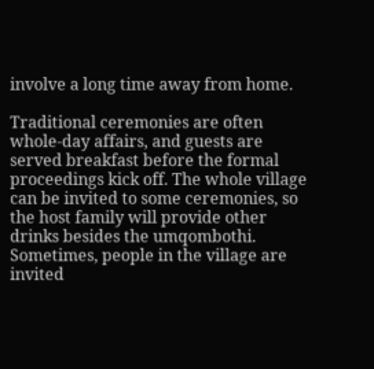involve a long time away from home.

Traditional ceremonies are often whole-day affairs, and guests are served breakfast before the formal proceedings kick off. The whole village can be invited to some ceremonies, so the host family will provide other drinks besides the umqombothi. Sometimes, people in the village are invited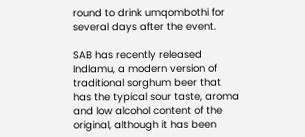round to drink umqombothi for several days after the event.

SAB has recently released Indlamu, a modern version of traditional sorghum beer that has the typical sour taste, aroma and low alcohol content of the original, although it has been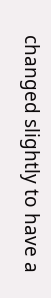changed slightly to have a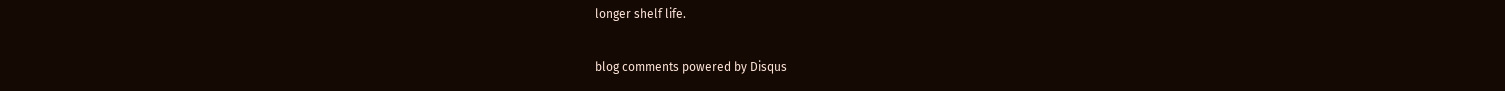longer shelf life.

blog comments powered by Disqus